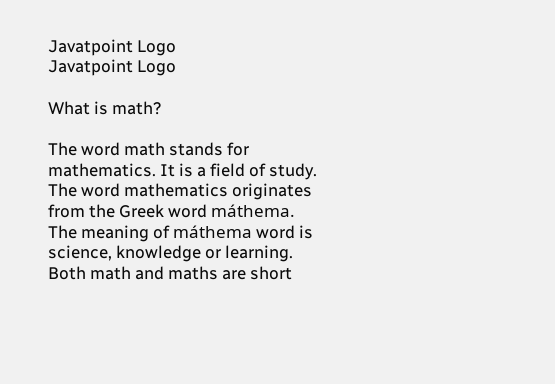Javatpoint Logo
Javatpoint Logo

What is math?

The word math stands for mathematics. It is a field of study. The word mathematics originates from the Greek word máthema. The meaning of máthema word is science, knowledge or learning. Both math and maths are short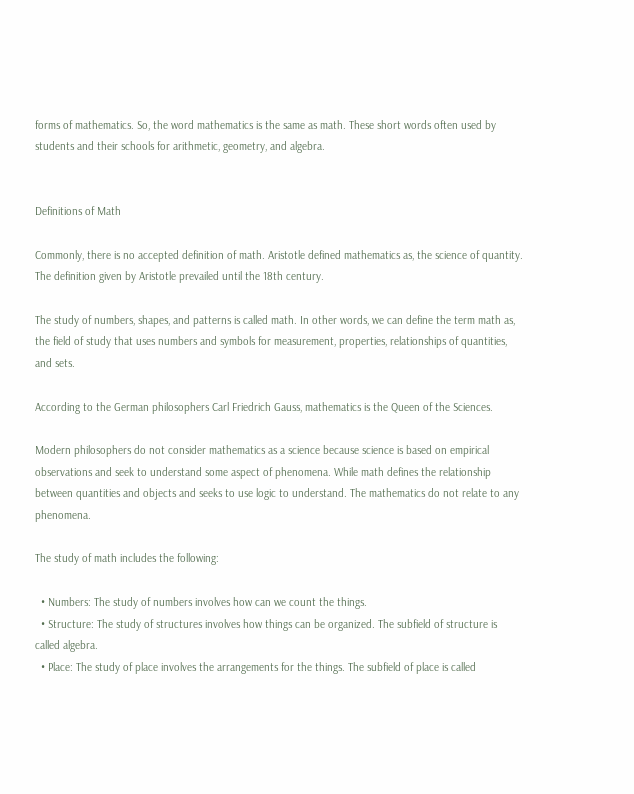forms of mathematics. So, the word mathematics is the same as math. These short words often used by students and their schools for arithmetic, geometry, and algebra.


Definitions of Math

Commonly, there is no accepted definition of math. Aristotle defined mathematics as, the science of quantity. The definition given by Aristotle prevailed until the 18th century.

The study of numbers, shapes, and patterns is called math. In other words, we can define the term math as, the field of study that uses numbers and symbols for measurement, properties, relationships of quantities, and sets.

According to the German philosophers Carl Friedrich Gauss, mathematics is the Queen of the Sciences.

Modern philosophers do not consider mathematics as a science because science is based on empirical observations and seek to understand some aspect of phenomena. While math defines the relationship between quantities and objects and seeks to use logic to understand. The mathematics do not relate to any phenomena.

The study of math includes the following:

  • Numbers: The study of numbers involves how can we count the things.
  • Structure: The study of structures involves how things can be organized. The subfield of structure is called algebra.
  • Place: The study of place involves the arrangements for the things. The subfield of place is called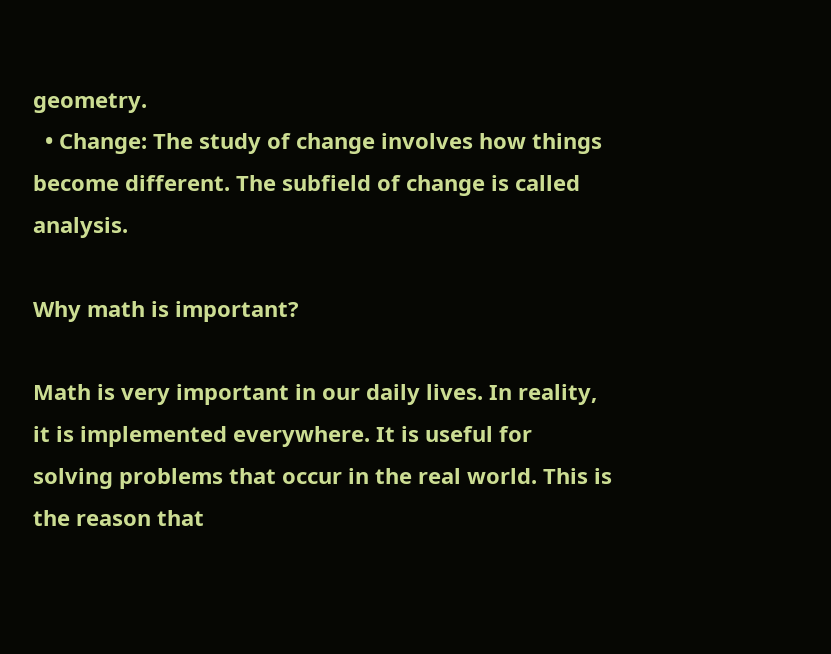geometry.
  • Change: The study of change involves how things become different. The subfield of change is called analysis.

Why math is important?

Math is very important in our daily lives. In reality, it is implemented everywhere. It is useful for solving problems that occur in the real world. This is the reason that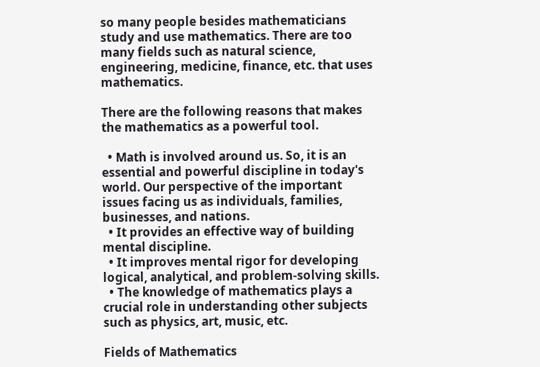so many people besides mathematicians study and use mathematics. There are too many fields such as natural science, engineering, medicine, finance, etc. that uses mathematics.

There are the following reasons that makes the mathematics as a powerful tool.

  • Math is involved around us. So, it is an essential and powerful discipline in today's world. Our perspective of the important issues facing us as individuals, families, businesses, and nations.
  • It provides an effective way of building mental discipline.
  • It improves mental rigor for developing logical, analytical, and problem-solving skills.
  • The knowledge of mathematics plays a crucial role in understanding other subjects such as physics, art, music, etc.

Fields of Mathematics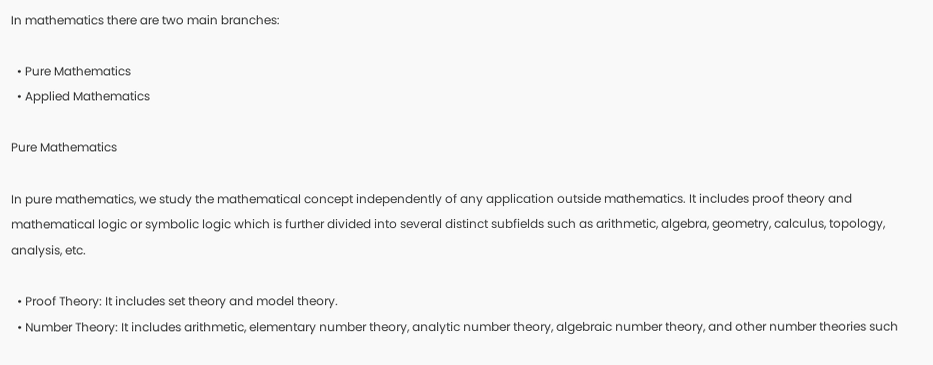In mathematics there are two main branches:

  • Pure Mathematics
  • Applied Mathematics

Pure Mathematics

In pure mathematics, we study the mathematical concept independently of any application outside mathematics. It includes proof theory and mathematical logic or symbolic logic which is further divided into several distinct subfields such as arithmetic, algebra, geometry, calculus, topology, analysis, etc.

  • Proof Theory: It includes set theory and model theory.
  • Number Theory: It includes arithmetic, elementary number theory, analytic number theory, algebraic number theory, and other number theories such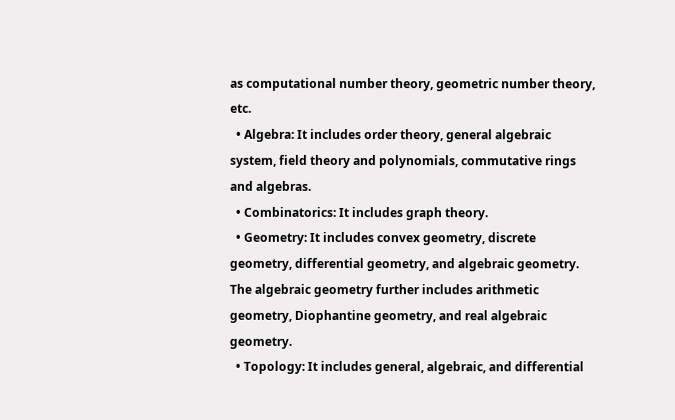as computational number theory, geometric number theory, etc.
  • Algebra: It includes order theory, general algebraic system, field theory and polynomials, commutative rings and algebras.
  • Combinatorics: It includes graph theory.
  • Geometry: It includes convex geometry, discrete geometry, differential geometry, and algebraic geometry. The algebraic geometry further includes arithmetic geometry, Diophantine geometry, and real algebraic geometry.
  • Topology: It includes general, algebraic, and differential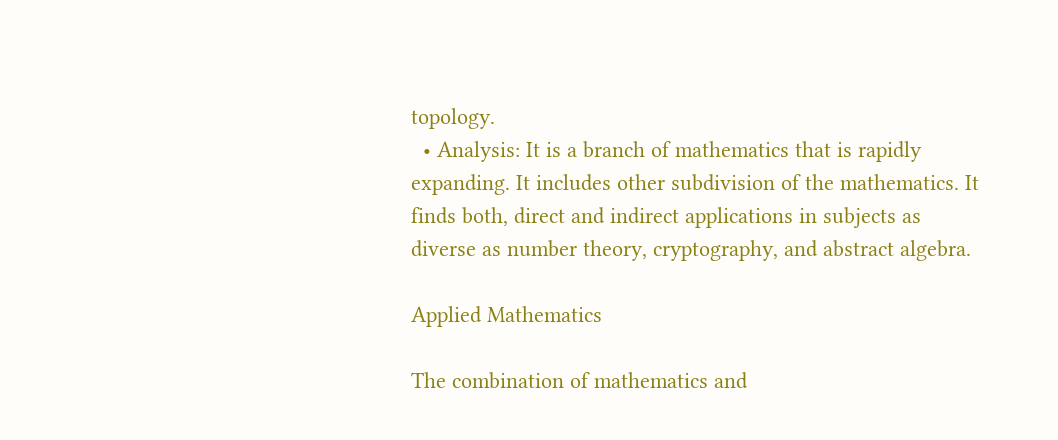topology.
  • Analysis: It is a branch of mathematics that is rapidly expanding. It includes other subdivision of the mathematics. It finds both, direct and indirect applications in subjects as diverse as number theory, cryptography, and abstract algebra.

Applied Mathematics

The combination of mathematics and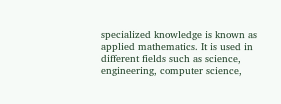specialized knowledge is known as applied mathematics. It is used in different fields such as science, engineering, computer science,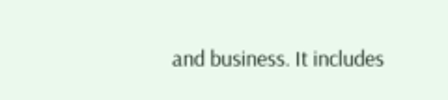and business. It includes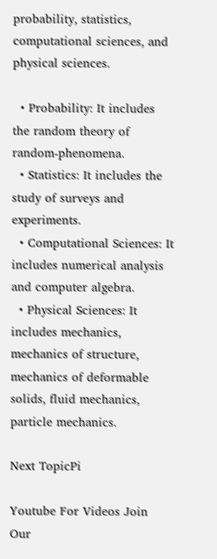probability, statistics, computational sciences, and physical sciences.

  • Probability: It includes the random theory of random-phenomena.
  • Statistics: It includes the study of surveys and experiments.
  • Computational Sciences: It includes numerical analysis and computer algebra.
  • Physical Sciences: It includes mechanics, mechanics of structure, mechanics of deformable solids, fluid mechanics, particle mechanics.

Next TopicPi

Youtube For Videos Join Our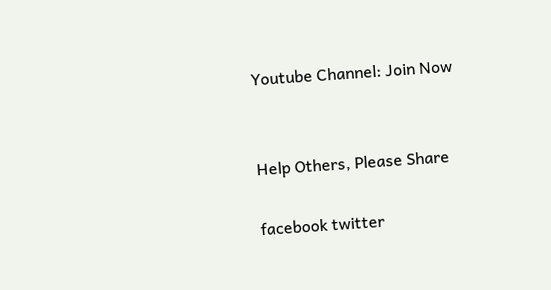Youtube Channel: Join Now


Help Others, Please Share

facebook twitter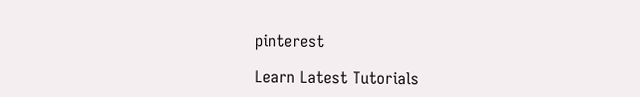pinterest

Learn Latest Tutorials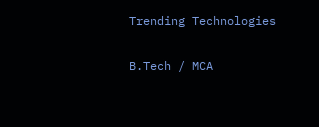Trending Technologies

B.Tech / MCA